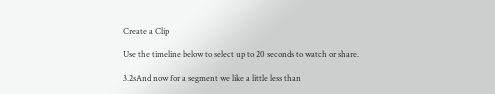Create a Clip

Use the timeline below to select up to 20 seconds to watch or share.

3.2sAnd now for a segment we like a little less than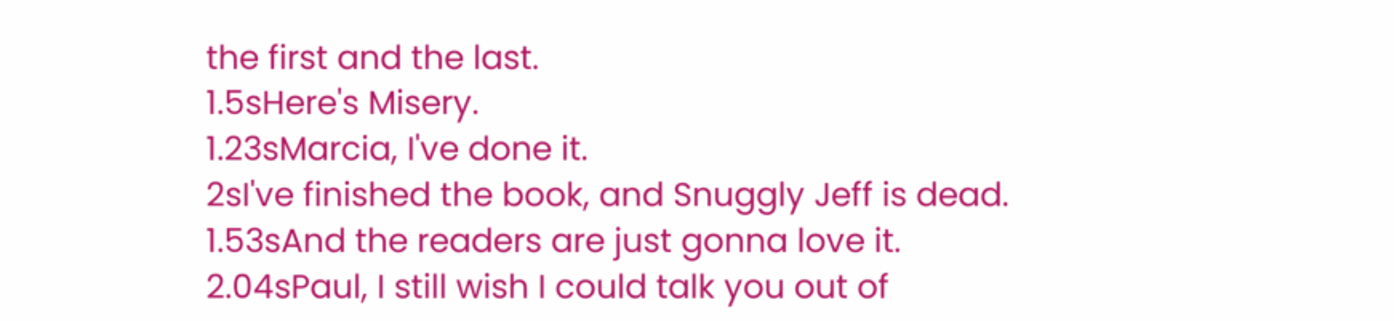the first and the last.
1.5sHere's Misery.
1.23sMarcia, I've done it.
2sI've finished the book, and Snuggly Jeff is dead.
1.53sAnd the readers are just gonna love it.
2.04sPaul, I still wish I could talk you out of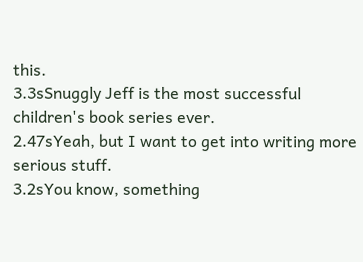this.
3.3sSnuggly Jeff is the most successful children's book series ever.
2.47sYeah, but I want to get into writing more serious stuff.
3.2sYou know, something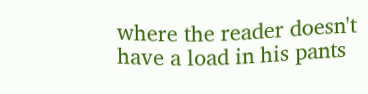where the reader doesn't have a load in his pants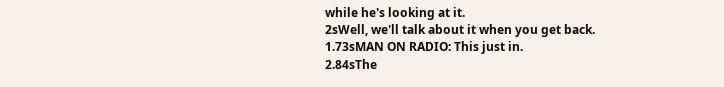while he's looking at it.
2sWell, we'll talk about it when you get back.
1.73sMAN ON RADIO: This just in.
2.84sThe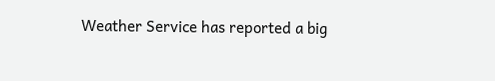Weather Service has reported a big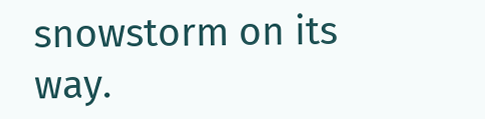snowstorm on its way.